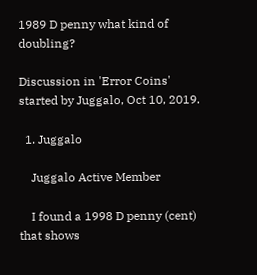1989 D penny what kind of doubling?

Discussion in 'Error Coins' started by Juggalo, Oct 10, 2019.

  1. Juggalo

    Juggalo Active Member

    I found a 1998 D penny (cent) that shows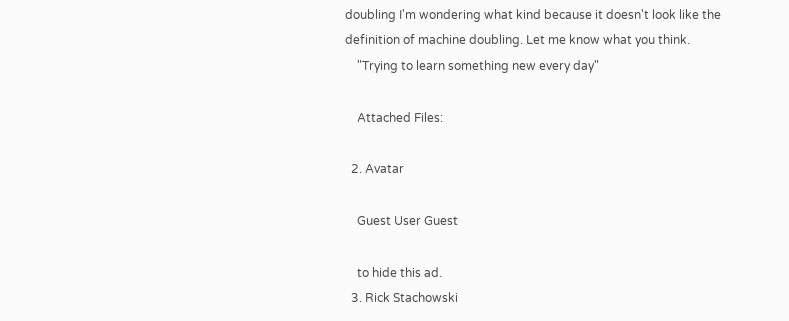doubling I'm wondering what kind because it doesn't look like the definition of machine doubling. Let me know what you think.
    "Trying to learn something new every day"

    Attached Files:

  2. Avatar

    Guest User Guest

    to hide this ad.
  3. Rick Stachowski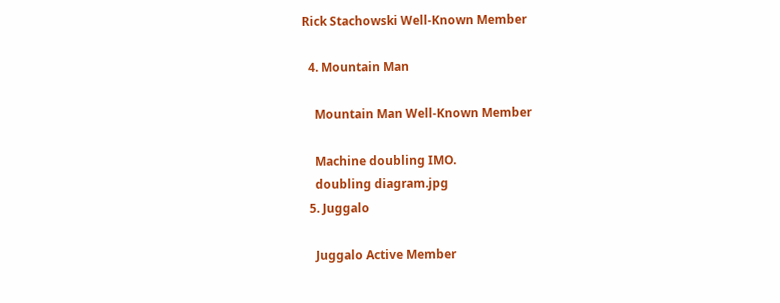Rick Stachowski Well-Known Member

  4. Mountain Man

    Mountain Man Well-Known Member

    Machine doubling IMO.
    doubling diagram.jpg
  5. Juggalo

    Juggalo Active Member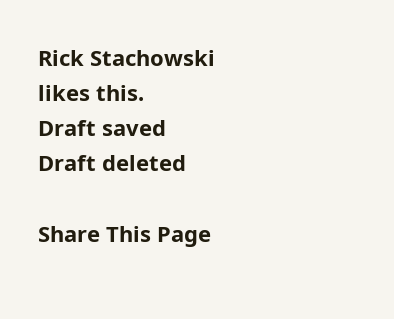Rick Stachowski likes this.
Draft saved Draft deleted

Share This Page